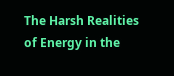The Harsh Realities of Energy in the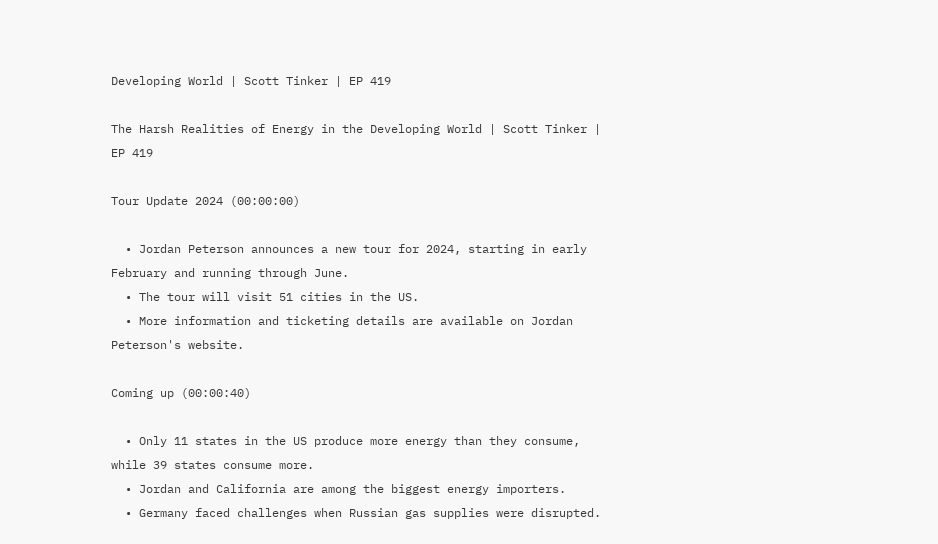Developing World | Scott Tinker | EP 419

The Harsh Realities of Energy in the Developing World | Scott Tinker | EP 419

Tour Update 2024 (00:00:00)

  • Jordan Peterson announces a new tour for 2024, starting in early February and running through June.
  • The tour will visit 51 cities in the US.
  • More information and ticketing details are available on Jordan Peterson's website.

Coming up (00:00:40)

  • Only 11 states in the US produce more energy than they consume, while 39 states consume more.
  • Jordan and California are among the biggest energy importers.
  • Germany faced challenges when Russian gas supplies were disrupted.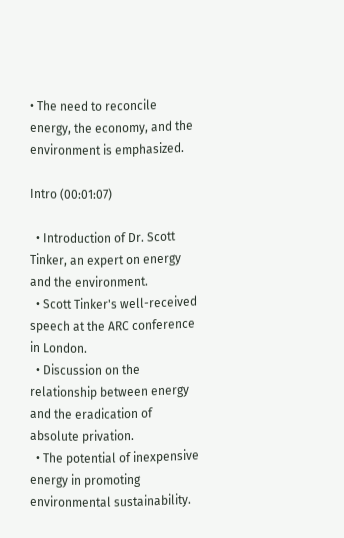• The need to reconcile energy, the economy, and the environment is emphasized.

Intro (00:01:07)

  • Introduction of Dr. Scott Tinker, an expert on energy and the environment.
  • Scott Tinker's well-received speech at the ARC conference in London.
  • Discussion on the relationship between energy and the eradication of absolute privation.
  • The potential of inexpensive energy in promoting environmental sustainability.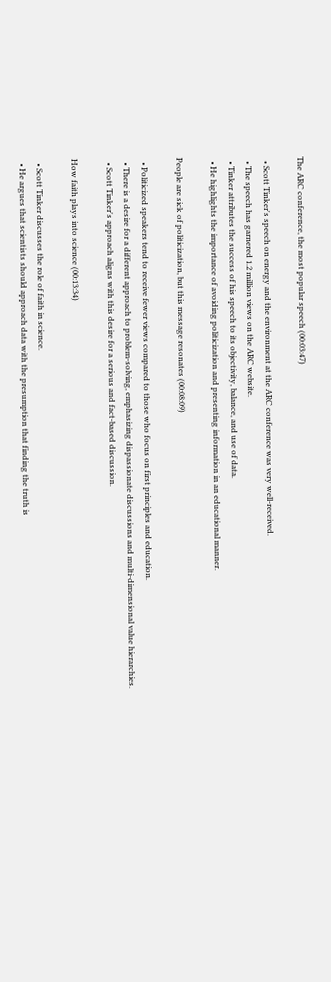The ARC conference, the most popular speech (00:03:47)

  • Scott Tinker's speech on energy and the environment at the ARC conference was very well-received.
  • The speech has garnered 1.2 million views on the ARC website.
  • Tinker attributes the success of his speech to its objectivity, balance, and use of data.
  • He highlights the importance of avoiding politicization and presenting information in an educational manner.

People are sick of politicization, but this message resonates (00:08:09)

  • Politicized speakers tend to receive fewer views compared to those who focus on first principles and education.
  • There is a desire for a different approach to problem-solving, emphasizing dispassionate discussions and multi-dimensional value hierarchies.
  • Scott Tinker's approach aligns with this desire for a serious and fact-based discussion.

How faith plays into science (00:13:34)

  • Scott Tinker discusses the role of faith in science.
  • He argues that scientists should approach data with the presumption that finding the truth is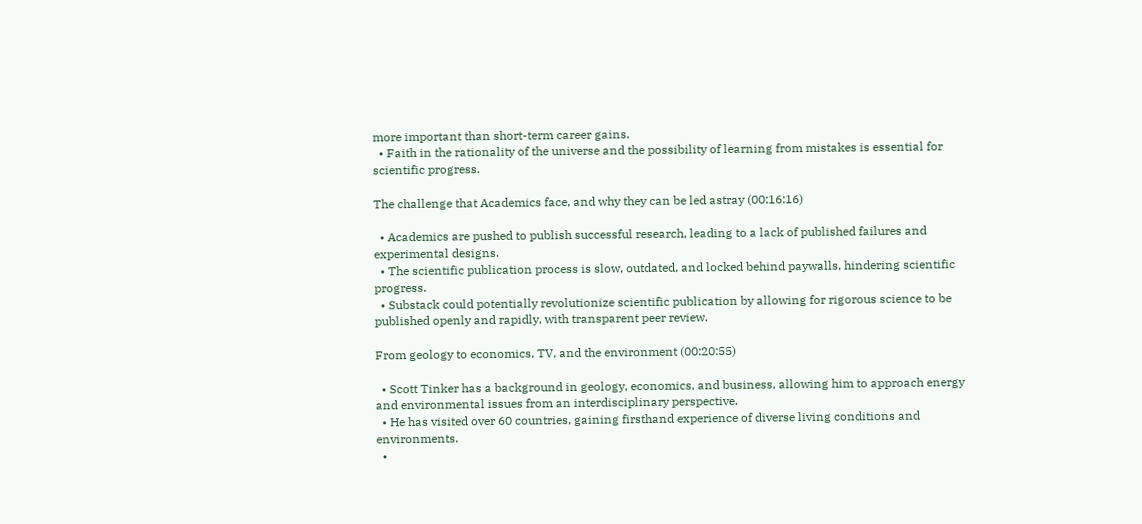more important than short-term career gains.
  • Faith in the rationality of the universe and the possibility of learning from mistakes is essential for scientific progress.

The challenge that Academics face, and why they can be led astray (00:16:16)

  • Academics are pushed to publish successful research, leading to a lack of published failures and experimental designs.
  • The scientific publication process is slow, outdated, and locked behind paywalls, hindering scientific progress.
  • Substack could potentially revolutionize scientific publication by allowing for rigorous science to be published openly and rapidly, with transparent peer review.

From geology to economics, TV, and the environment (00:20:55)

  • Scott Tinker has a background in geology, economics, and business, allowing him to approach energy and environmental issues from an interdisciplinary perspective.
  • He has visited over 60 countries, gaining firsthand experience of diverse living conditions and environments.
  •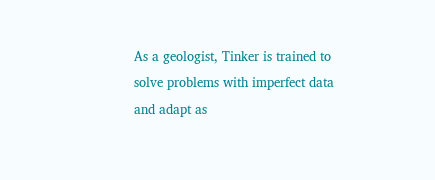As a geologist, Tinker is trained to solve problems with imperfect data and adapt as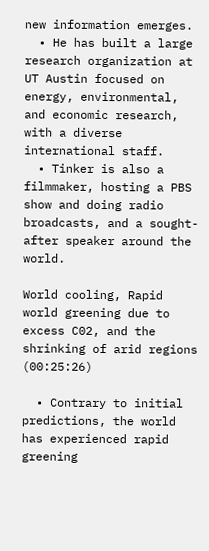new information emerges.
  • He has built a large research organization at UT Austin focused on energy, environmental, and economic research, with a diverse international staff.
  • Tinker is also a filmmaker, hosting a PBS show and doing radio broadcasts, and a sought-after speaker around the world.

World cooling, Rapid world greening due to excess C02, and the shrinking of arid regions (00:25:26)

  • Contrary to initial predictions, the world has experienced rapid greening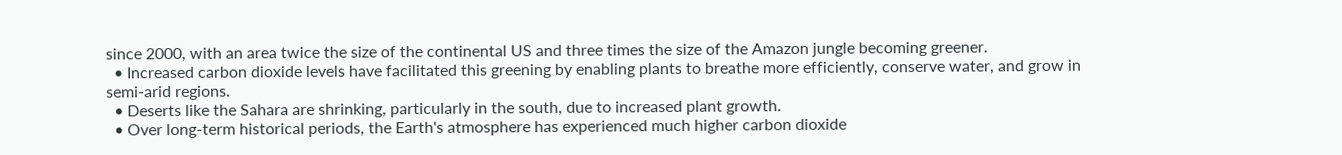since 2000, with an area twice the size of the continental US and three times the size of the Amazon jungle becoming greener.
  • Increased carbon dioxide levels have facilitated this greening by enabling plants to breathe more efficiently, conserve water, and grow in semi-arid regions.
  • Deserts like the Sahara are shrinking, particularly in the south, due to increased plant growth.
  • Over long-term historical periods, the Earth's atmosphere has experienced much higher carbon dioxide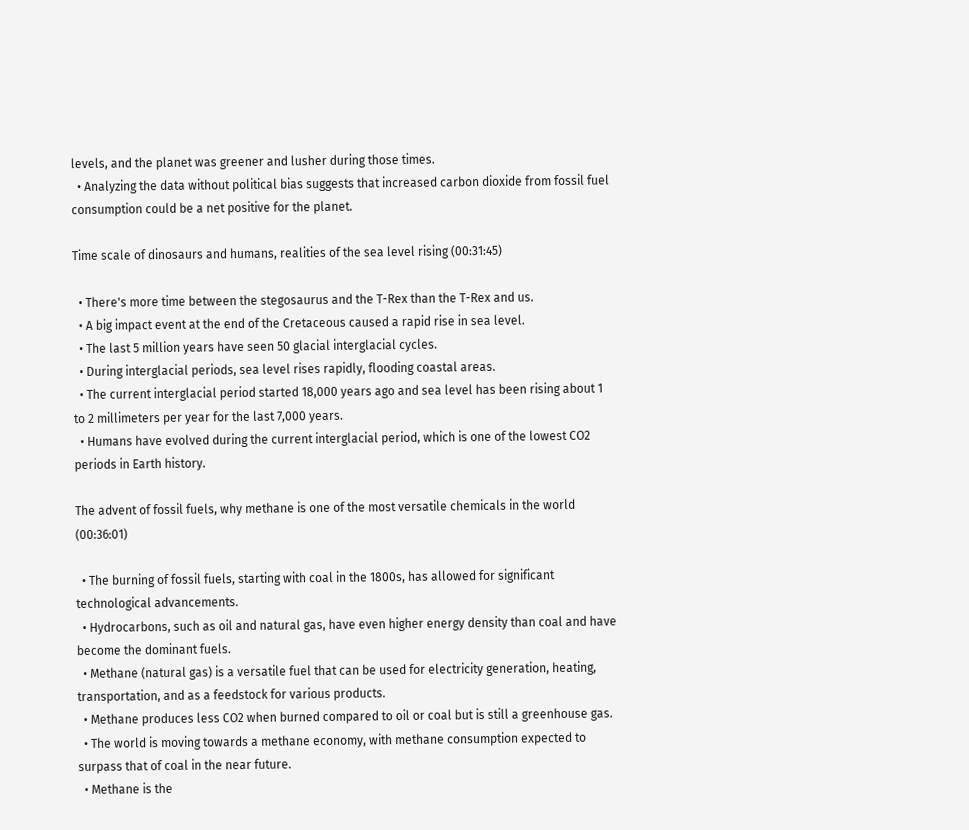levels, and the planet was greener and lusher during those times.
  • Analyzing the data without political bias suggests that increased carbon dioxide from fossil fuel consumption could be a net positive for the planet.

Time scale of dinosaurs and humans, realities of the sea level rising (00:31:45)

  • There's more time between the stegosaurus and the T-Rex than the T-Rex and us.
  • A big impact event at the end of the Cretaceous caused a rapid rise in sea level.
  • The last 5 million years have seen 50 glacial interglacial cycles.
  • During interglacial periods, sea level rises rapidly, flooding coastal areas.
  • The current interglacial period started 18,000 years ago and sea level has been rising about 1 to 2 millimeters per year for the last 7,000 years.
  • Humans have evolved during the current interglacial period, which is one of the lowest CO2 periods in Earth history.

The advent of fossil fuels, why methane is one of the most versatile chemicals in the world (00:36:01)

  • The burning of fossil fuels, starting with coal in the 1800s, has allowed for significant technological advancements.
  • Hydrocarbons, such as oil and natural gas, have even higher energy density than coal and have become the dominant fuels.
  • Methane (natural gas) is a versatile fuel that can be used for electricity generation, heating, transportation, and as a feedstock for various products.
  • Methane produces less CO2 when burned compared to oil or coal but is still a greenhouse gas.
  • The world is moving towards a methane economy, with methane consumption expected to surpass that of coal in the near future.
  • Methane is the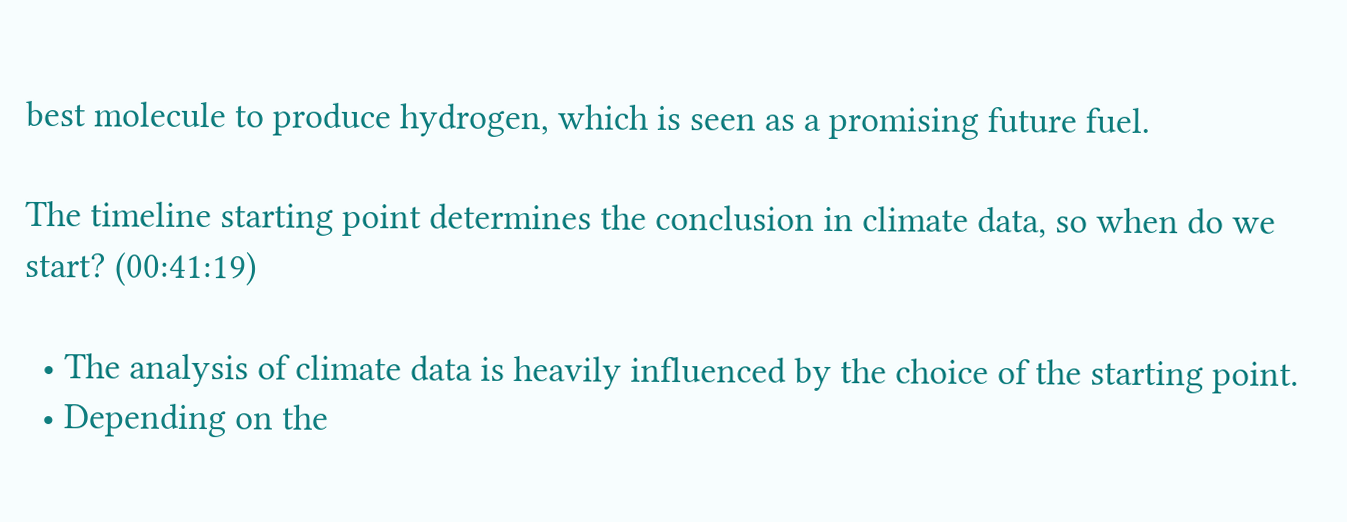best molecule to produce hydrogen, which is seen as a promising future fuel.

The timeline starting point determines the conclusion in climate data, so when do we start? (00:41:19)

  • The analysis of climate data is heavily influenced by the choice of the starting point.
  • Depending on the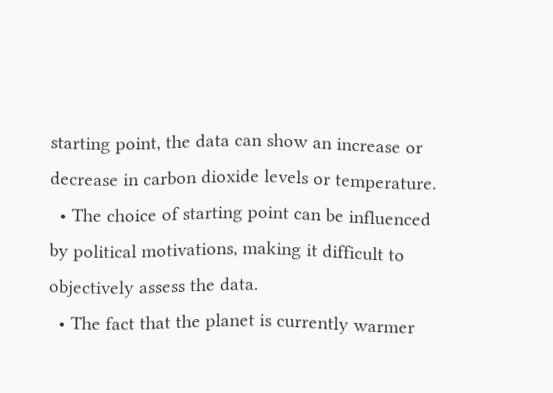starting point, the data can show an increase or decrease in carbon dioxide levels or temperature.
  • The choice of starting point can be influenced by political motivations, making it difficult to objectively assess the data.
  • The fact that the planet is currently warmer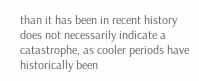than it has been in recent history does not necessarily indicate a catastrophe, as cooler periods have historically been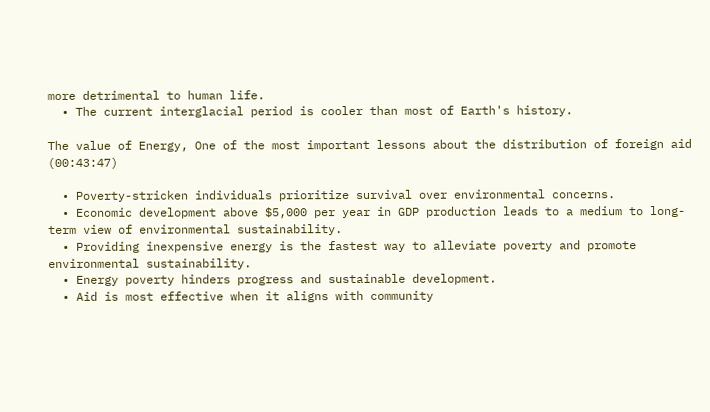more detrimental to human life.
  • The current interglacial period is cooler than most of Earth's history.

The value of Energy, One of the most important lessons about the distribution of foreign aid (00:43:47)

  • Poverty-stricken individuals prioritize survival over environmental concerns.
  • Economic development above $5,000 per year in GDP production leads to a medium to long-term view of environmental sustainability.
  • Providing inexpensive energy is the fastest way to alleviate poverty and promote environmental sustainability.
  • Energy poverty hinders progress and sustainable development.
  • Aid is most effective when it aligns with community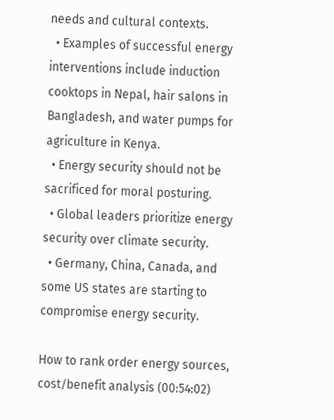needs and cultural contexts.
  • Examples of successful energy interventions include induction cooktops in Nepal, hair salons in Bangladesh, and water pumps for agriculture in Kenya.
  • Energy security should not be sacrificed for moral posturing.
  • Global leaders prioritize energy security over climate security.
  • Germany, China, Canada, and some US states are starting to compromise energy security.

How to rank order energy sources, cost/benefit analysis (00:54:02)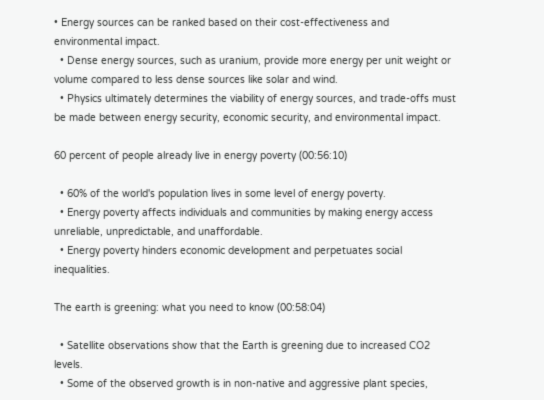• Energy sources can be ranked based on their cost-effectiveness and environmental impact.
  • Dense energy sources, such as uranium, provide more energy per unit weight or volume compared to less dense sources like solar and wind.
  • Physics ultimately determines the viability of energy sources, and trade-offs must be made between energy security, economic security, and environmental impact.

60 percent of people already live in energy poverty (00:56:10)

  • 60% of the world's population lives in some level of energy poverty.
  • Energy poverty affects individuals and communities by making energy access unreliable, unpredictable, and unaffordable.
  • Energy poverty hinders economic development and perpetuates social inequalities.

The earth is greening: what you need to know (00:58:04)

  • Satellite observations show that the Earth is greening due to increased CO2 levels.
  • Some of the observed growth is in non-native and aggressive plant species,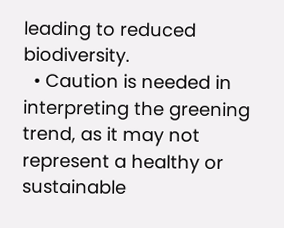leading to reduced biodiversity.
  • Caution is needed in interpreting the greening trend, as it may not represent a healthy or sustainable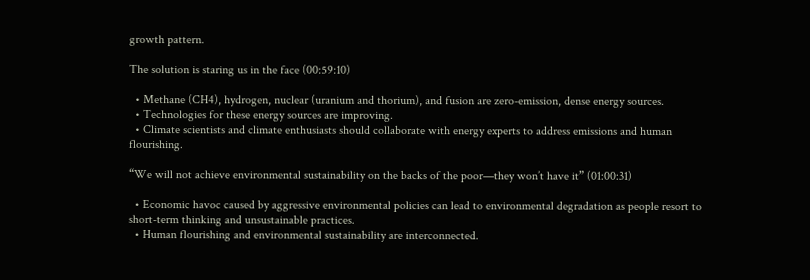growth pattern.

The solution is staring us in the face (00:59:10)

  • Methane (CH4), hydrogen, nuclear (uranium and thorium), and fusion are zero-emission, dense energy sources.
  • Technologies for these energy sources are improving.
  • Climate scientists and climate enthusiasts should collaborate with energy experts to address emissions and human flourishing.

“We will not achieve environmental sustainability on the backs of the poor—they won’t have it” (01:00:31)

  • Economic havoc caused by aggressive environmental policies can lead to environmental degradation as people resort to short-term thinking and unsustainable practices.
  • Human flourishing and environmental sustainability are interconnected.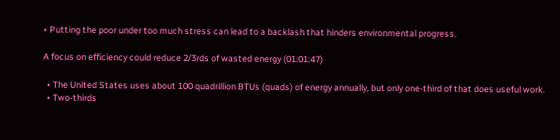• Putting the poor under too much stress can lead to a backlash that hinders environmental progress.

A focus on efficiency could reduce 2/3rds of wasted energy (01:01:47)

  • The United States uses about 100 quadrillion BTUs (quads) of energy annually, but only one-third of that does useful work.
  • Two-thirds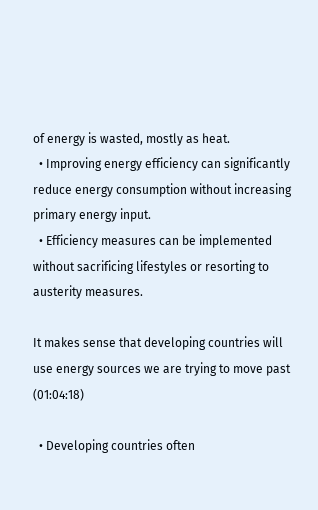of energy is wasted, mostly as heat.
  • Improving energy efficiency can significantly reduce energy consumption without increasing primary energy input.
  • Efficiency measures can be implemented without sacrificing lifestyles or resorting to austerity measures.

It makes sense that developing countries will use energy sources we are trying to move past (01:04:18)

  • Developing countries often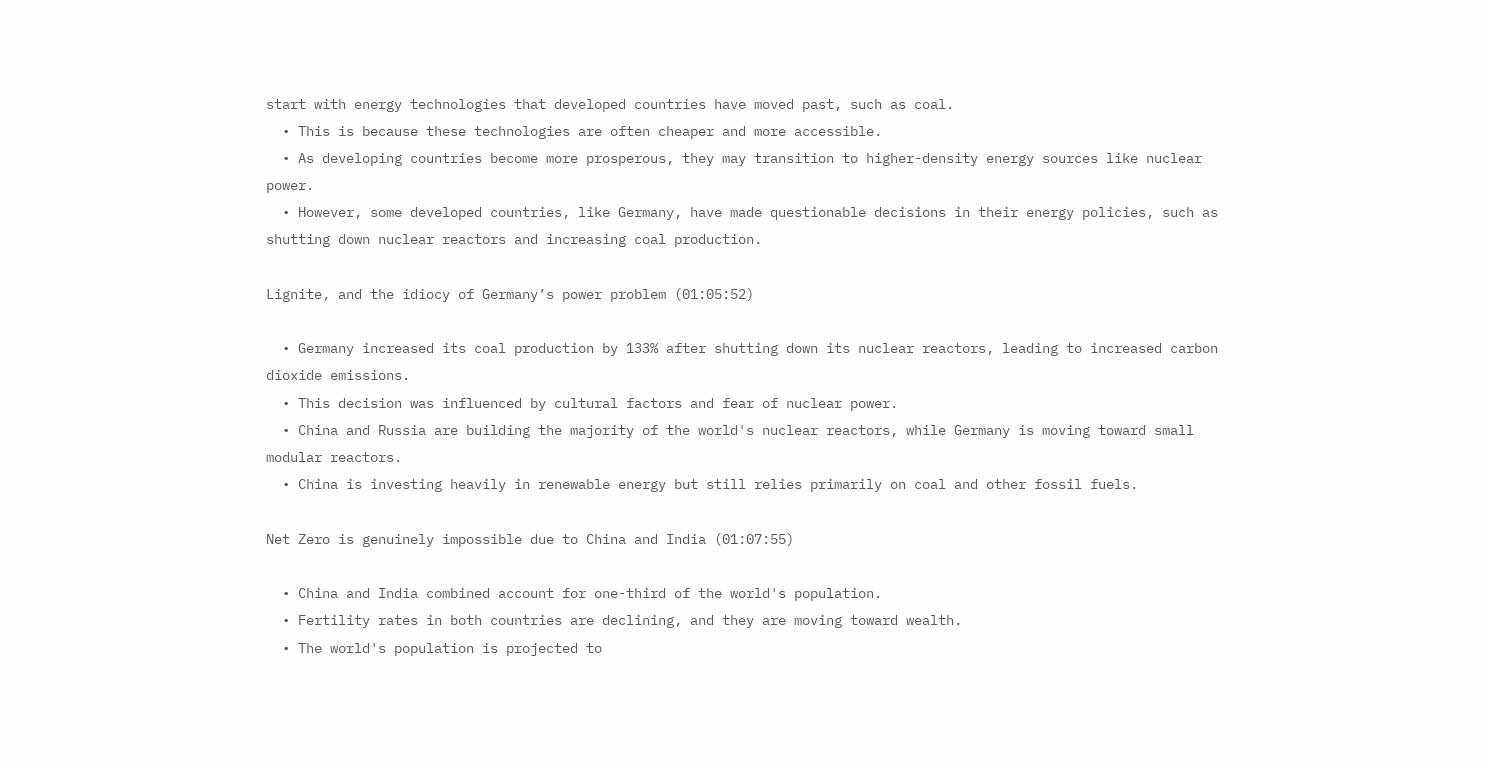start with energy technologies that developed countries have moved past, such as coal.
  • This is because these technologies are often cheaper and more accessible.
  • As developing countries become more prosperous, they may transition to higher-density energy sources like nuclear power.
  • However, some developed countries, like Germany, have made questionable decisions in their energy policies, such as shutting down nuclear reactors and increasing coal production.

Lignite, and the idiocy of Germany’s power problem (01:05:52)

  • Germany increased its coal production by 133% after shutting down its nuclear reactors, leading to increased carbon dioxide emissions.
  • This decision was influenced by cultural factors and fear of nuclear power.
  • China and Russia are building the majority of the world's nuclear reactors, while Germany is moving toward small modular reactors.
  • China is investing heavily in renewable energy but still relies primarily on coal and other fossil fuels.

Net Zero is genuinely impossible due to China and India (01:07:55)

  • China and India combined account for one-third of the world's population.
  • Fertility rates in both countries are declining, and they are moving toward wealth.
  • The world's population is projected to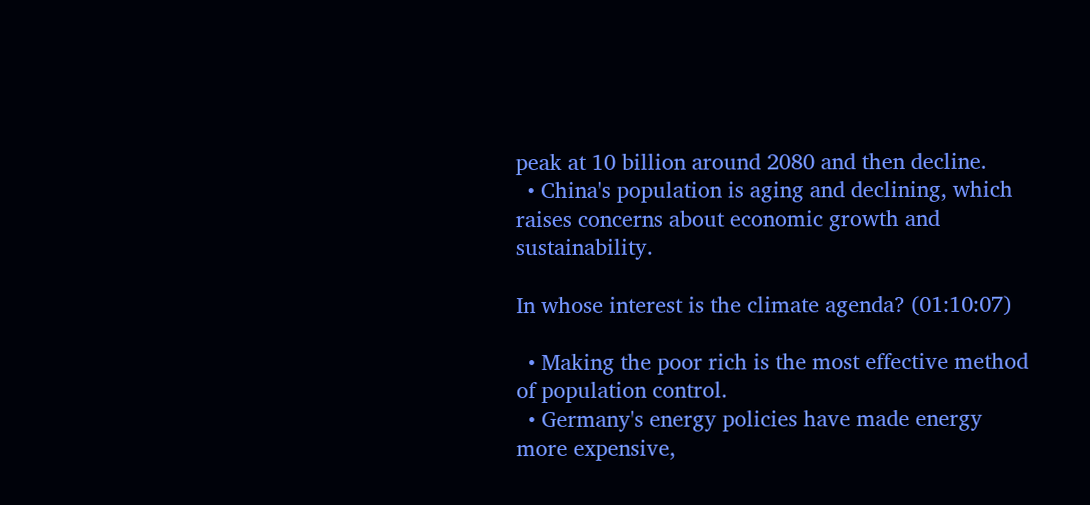peak at 10 billion around 2080 and then decline.
  • China's population is aging and declining, which raises concerns about economic growth and sustainability.

In whose interest is the climate agenda? (01:10:07)

  • Making the poor rich is the most effective method of population control.
  • Germany's energy policies have made energy more expensive,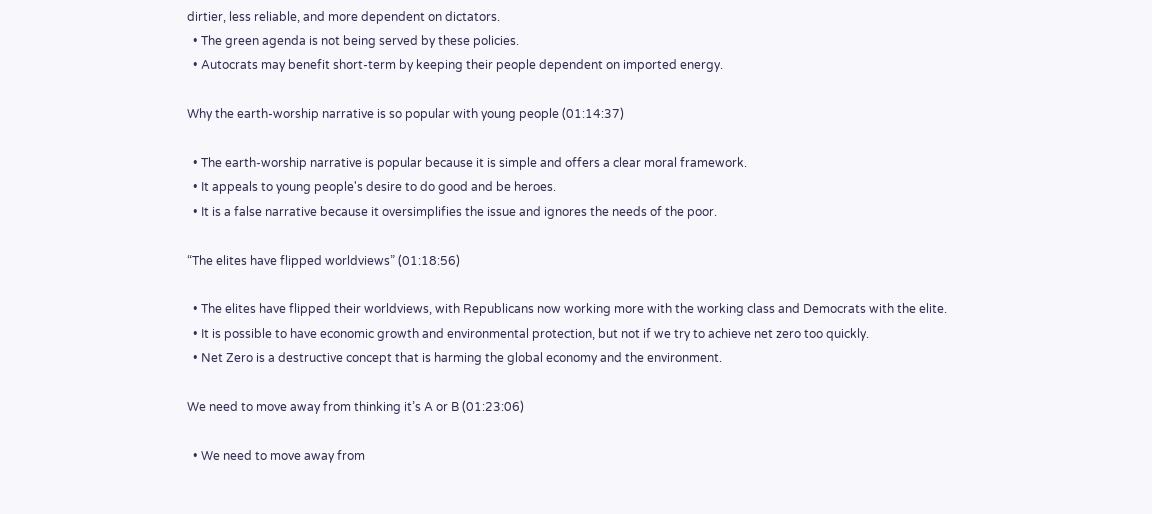dirtier, less reliable, and more dependent on dictators.
  • The green agenda is not being served by these policies.
  • Autocrats may benefit short-term by keeping their people dependent on imported energy.

Why the earth-worship narrative is so popular with young people (01:14:37)

  • The earth-worship narrative is popular because it is simple and offers a clear moral framework.
  • It appeals to young people's desire to do good and be heroes.
  • It is a false narrative because it oversimplifies the issue and ignores the needs of the poor.

“The elites have flipped worldviews” (01:18:56)

  • The elites have flipped their worldviews, with Republicans now working more with the working class and Democrats with the elite.
  • It is possible to have economic growth and environmental protection, but not if we try to achieve net zero too quickly.
  • Net Zero is a destructive concept that is harming the global economy and the environment.

We need to move away from thinking it’s A or B (01:23:06)

  • We need to move away from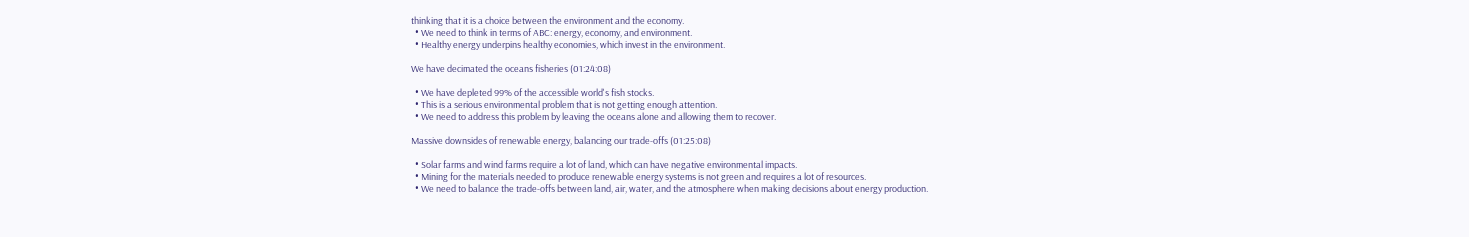thinking that it is a choice between the environment and the economy.
  • We need to think in terms of ABC: energy, economy, and environment.
  • Healthy energy underpins healthy economies, which invest in the environment.

We have decimated the oceans fisheries (01:24:08)

  • We have depleted 99% of the accessible world's fish stocks.
  • This is a serious environmental problem that is not getting enough attention.
  • We need to address this problem by leaving the oceans alone and allowing them to recover.

Massive downsides of renewable energy, balancing our trade-offs (01:25:08)

  • Solar farms and wind farms require a lot of land, which can have negative environmental impacts.
  • Mining for the materials needed to produce renewable energy systems is not green and requires a lot of resources.
  • We need to balance the trade-offs between land, air, water, and the atmosphere when making decisions about energy production.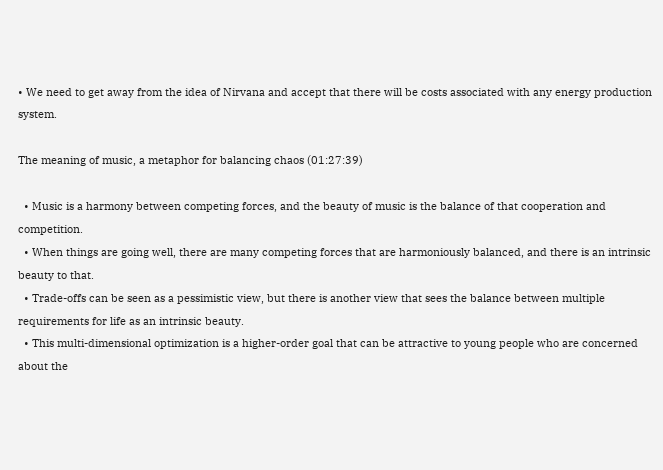• We need to get away from the idea of Nirvana and accept that there will be costs associated with any energy production system.

The meaning of music, a metaphor for balancing chaos (01:27:39)

  • Music is a harmony between competing forces, and the beauty of music is the balance of that cooperation and competition.
  • When things are going well, there are many competing forces that are harmoniously balanced, and there is an intrinsic beauty to that.
  • Trade-offs can be seen as a pessimistic view, but there is another view that sees the balance between multiple requirements for life as an intrinsic beauty.
  • This multi-dimensional optimization is a higher-order goal that can be attractive to young people who are concerned about the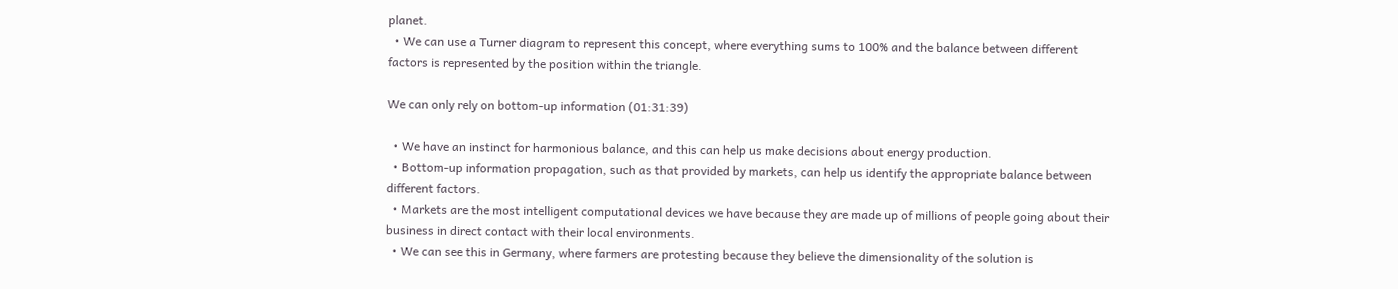planet.
  • We can use a Turner diagram to represent this concept, where everything sums to 100% and the balance between different factors is represented by the position within the triangle.

We can only rely on bottom-up information (01:31:39)

  • We have an instinct for harmonious balance, and this can help us make decisions about energy production.
  • Bottom-up information propagation, such as that provided by markets, can help us identify the appropriate balance between different factors.
  • Markets are the most intelligent computational devices we have because they are made up of millions of people going about their business in direct contact with their local environments.
  • We can see this in Germany, where farmers are protesting because they believe the dimensionality of the solution is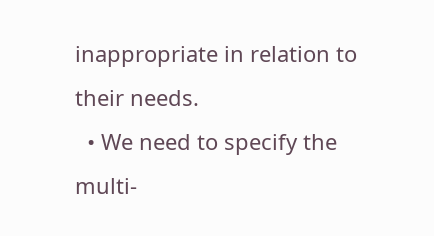inappropriate in relation to their needs.
  • We need to specify the multi-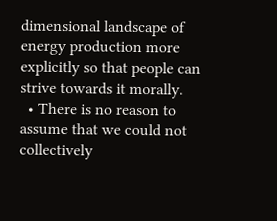dimensional landscape of energy production more explicitly so that people can strive towards it morally.
  • There is no reason to assume that we could not collectively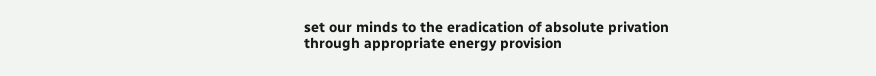set our minds to the eradication of absolute privation through appropriate energy provision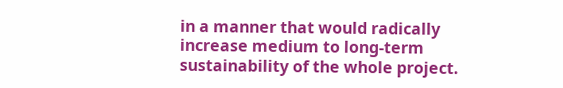in a manner that would radically increase medium to long-term sustainability of the whole project.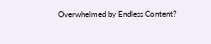Overwhelmed by Endless Content?